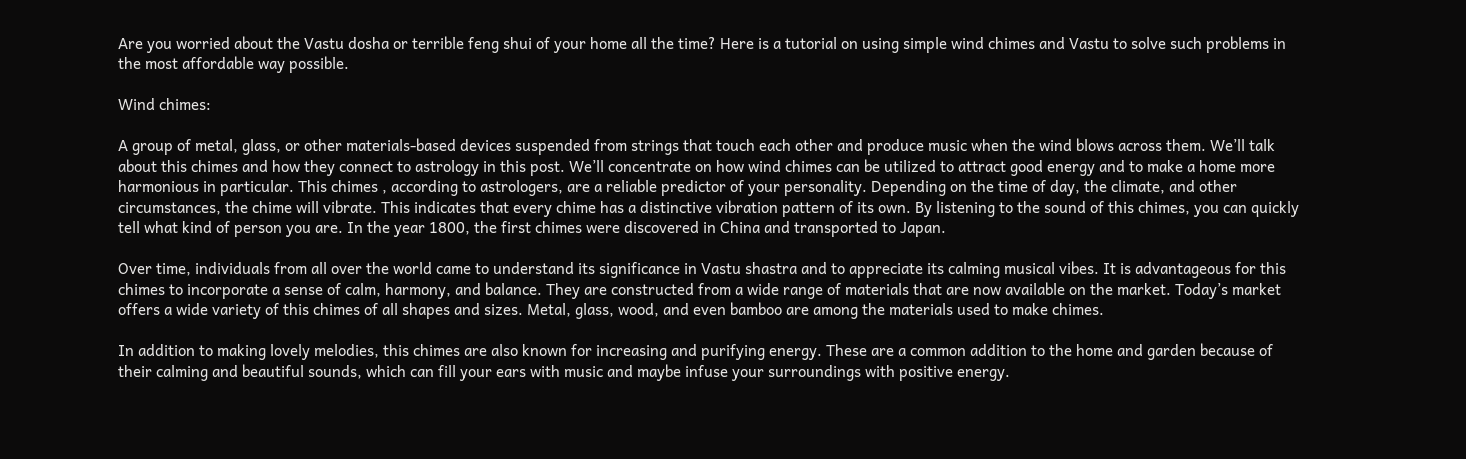Are you worried about the Vastu dosha or terrible feng shui of your home all the time? Here is a tutorial on using simple wind chimes and Vastu to solve such problems in the most affordable way possible.

Wind chimes:

A group of metal, glass, or other materials-based devices suspended from strings that touch each other and produce music when the wind blows across them. We’ll talk about this chimes and how they connect to astrology in this post. We’ll concentrate on how wind chimes can be utilized to attract good energy and to make a home more harmonious in particular. This chimes , according to astrologers, are a reliable predictor of your personality. Depending on the time of day, the climate, and other circumstances, the chime will vibrate. This indicates that every chime has a distinctive vibration pattern of its own. By listening to the sound of this chimes, you can quickly tell what kind of person you are. In the year 1800, the first chimes were discovered in China and transported to Japan.

Over time, individuals from all over the world came to understand its significance in Vastu shastra and to appreciate its calming musical vibes. It is advantageous for this chimes to incorporate a sense of calm, harmony, and balance. They are constructed from a wide range of materials that are now available on the market. Today’s market offers a wide variety of this chimes of all shapes and sizes. Metal, glass, wood, and even bamboo are among the materials used to make chimes.

In addition to making lovely melodies, this chimes are also known for increasing and purifying energy. These are a common addition to the home and garden because of their calming and beautiful sounds, which can fill your ears with music and maybe infuse your surroundings with positive energy.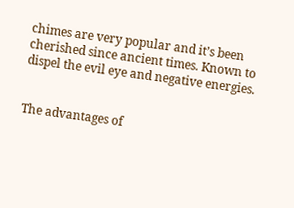chimes are very popular and it’s been cherished since ancient times. Known to dispel the evil eye and negative energies.


The advantages of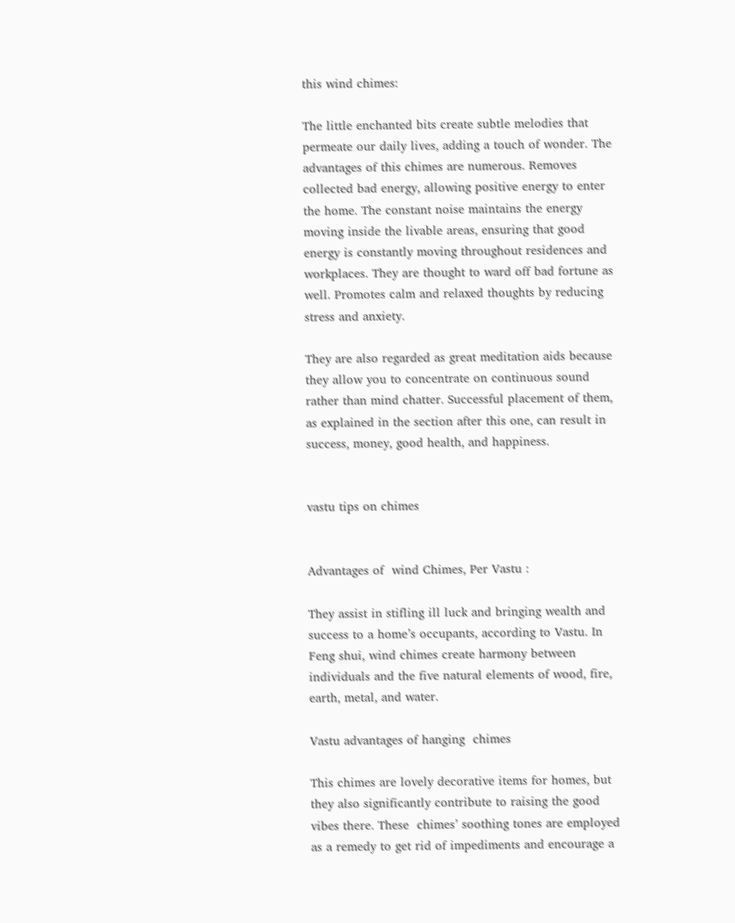this wind chimes:

The little enchanted bits create subtle melodies that permeate our daily lives, adding a touch of wonder. The advantages of this chimes are numerous. Removes collected bad energy, allowing positive energy to enter the home. The constant noise maintains the energy moving inside the livable areas, ensuring that good energy is constantly moving throughout residences and workplaces. They are thought to ward off bad fortune as well. Promotes calm and relaxed thoughts by reducing stress and anxiety.

They are also regarded as great meditation aids because they allow you to concentrate on continuous sound rather than mind chatter. Successful placement of them, as explained in the section after this one, can result in success, money, good health, and happiness.


vastu tips on chimes


Advantages of  wind Chimes, Per Vastu :

They assist in stifling ill luck and bringing wealth and success to a home’s occupants, according to Vastu. In Feng shui, wind chimes create harmony between individuals and the five natural elements of wood, fire, earth, metal, and water.

Vastu advantages of hanging  chimes

This chimes are lovely decorative items for homes, but they also significantly contribute to raising the good vibes there. These  chimes’ soothing tones are employed as a remedy to get rid of impediments and encourage a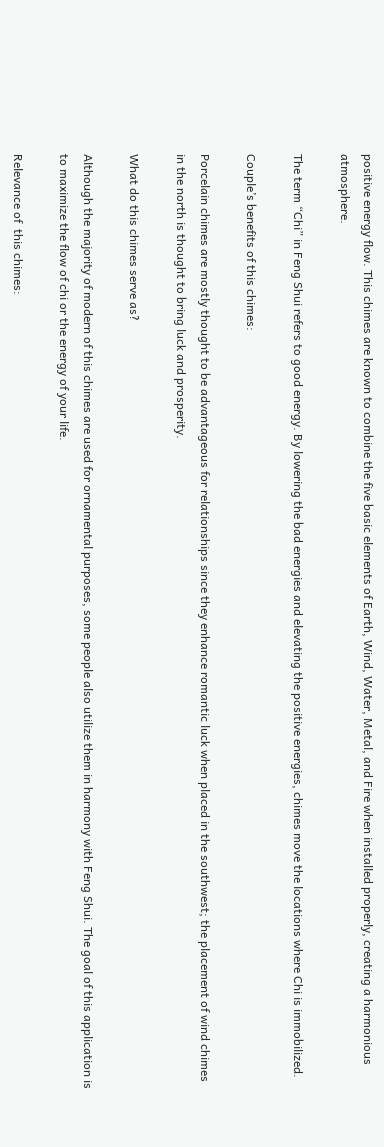positive energy flow. This chimes are known to combine the five basic elements of Earth, Wind, Water, Metal, and Fire when installed properly, creating a harmonious atmosphere.

The term “Chi” in Feng Shui refers to good energy. By lowering the bad energies and elevating the positive energies, chimes move the locations where Chi is immobilized.

Couple’s benefits of this chimes:

Porcelain chimes are mostly thought to be advantageous for relationships since they enhance romantic luck when placed in the southwest; the placement of wind chimes in the north is thought to bring luck and prosperity.

What do this chimes serve as?

Although the majority of modern of this chimes are used for ornamental purposes, some people also utilize them in harmony with Feng Shui. The goal of this application is to maximize the flow of chi or the energy of your life.

Relevance of  this chimes: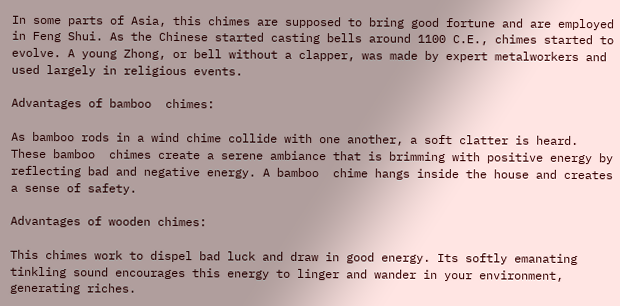In some parts of Asia, this chimes are supposed to bring good fortune and are employed in Feng Shui. As the Chinese started casting bells around 1100 C.E., chimes started to evolve. A young Zhong, or bell without a clapper, was made by expert metalworkers and used largely in religious events.

Advantages of bamboo  chimes:

As bamboo rods in a wind chime collide with one another, a soft clatter is heard. These bamboo  chimes create a serene ambiance that is brimming with positive energy by reflecting bad and negative energy. A bamboo  chime hangs inside the house and creates a sense of safety.

Advantages of wooden chimes:

This chimes work to dispel bad luck and draw in good energy. Its softly emanating tinkling sound encourages this energy to linger and wander in your environment, generating riches.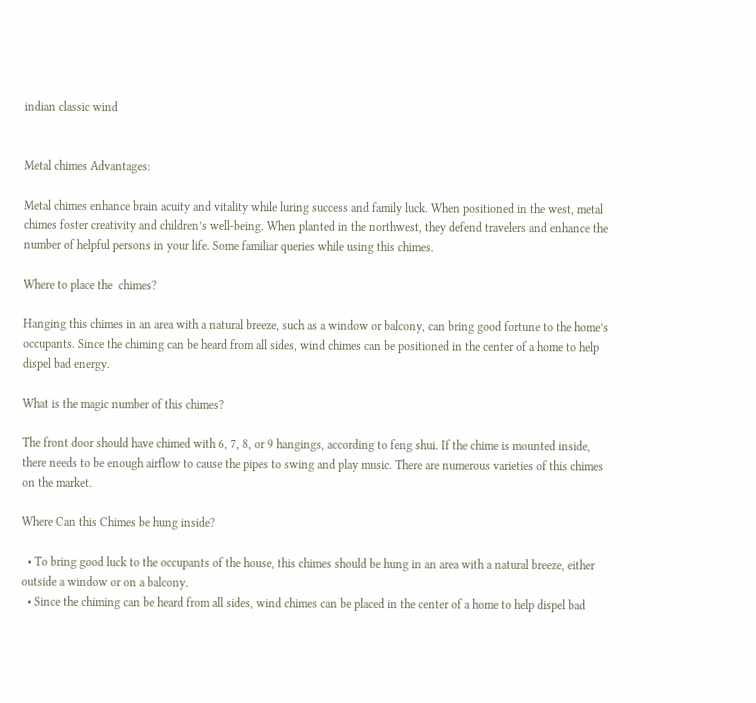indian classic wind


Metal chimes Advantages:

Metal chimes enhance brain acuity and vitality while luring success and family luck. When positioned in the west, metal chimes foster creativity and children’s well-being. When planted in the northwest, they defend travelers and enhance the number of helpful persons in your life. Some familiar queries while using this chimes.

Where to place the  chimes?

Hanging this chimes in an area with a natural breeze, such as a window or balcony, can bring good fortune to the home’s occupants. Since the chiming can be heard from all sides, wind chimes can be positioned in the center of a home to help dispel bad energy.

What is the magic number of this chimes?

The front door should have chimed with 6, 7, 8, or 9 hangings, according to feng shui. If the chime is mounted inside, there needs to be enough airflow to cause the pipes to swing and play music. There are numerous varieties of this chimes on the market.

Where Can this Chimes be hung inside?

  • To bring good luck to the occupants of the house, this chimes should be hung in an area with a natural breeze, either outside a window or on a balcony.
  • Since the chiming can be heard from all sides, wind chimes can be placed in the center of a home to help dispel bad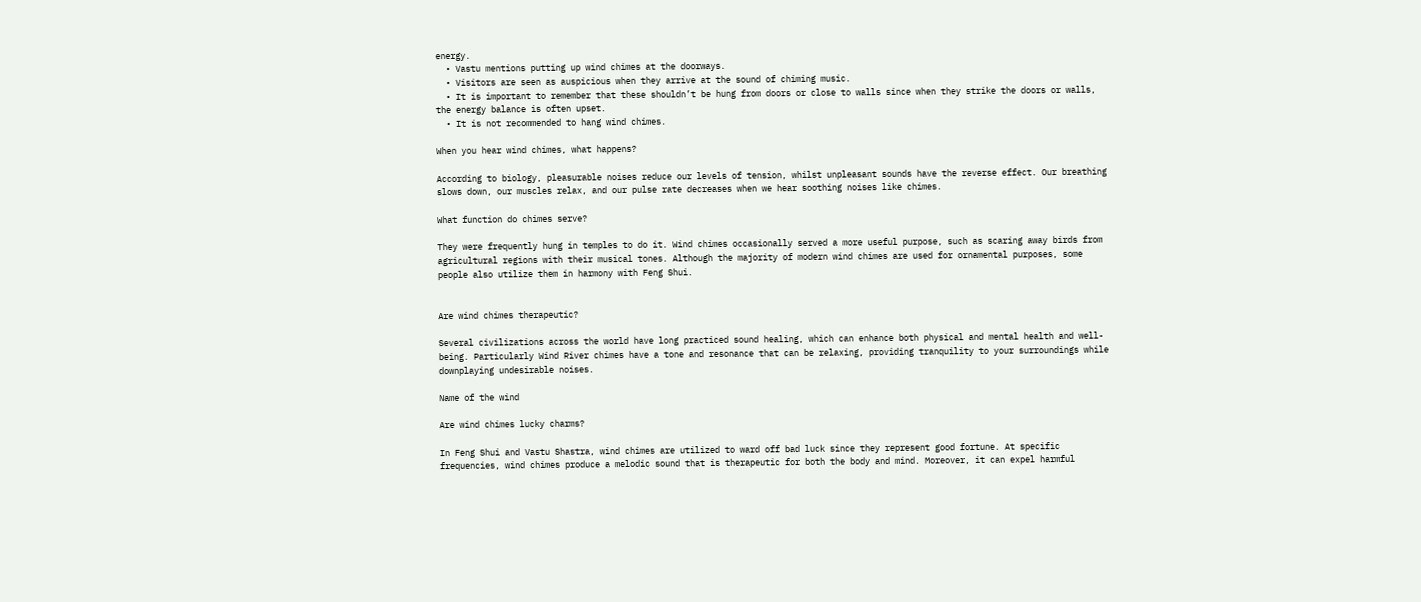energy.
  • Vastu mentions putting up wind chimes at the doorways.
  • Visitors are seen as auspicious when they arrive at the sound of chiming music.
  • It is important to remember that these shouldn’t be hung from doors or close to walls since when they strike the doors or walls, the energy balance is often upset.
  • It is not recommended to hang wind chimes.

When you hear wind chimes, what happens?

According to biology, pleasurable noises reduce our levels of tension, whilst unpleasant sounds have the reverse effect. Our breathing slows down, our muscles relax, and our pulse rate decreases when we hear soothing noises like chimes.

What function do chimes serve?

They were frequently hung in temples to do it. Wind chimes occasionally served a more useful purpose, such as scaring away birds from agricultural regions with their musical tones. Although the majority of modern wind chimes are used for ornamental purposes, some people also utilize them in harmony with Feng Shui.


Are wind chimes therapeutic?

Several civilizations across the world have long practiced sound healing, which can enhance both physical and mental health and well-being. Particularly Wind River chimes have a tone and resonance that can be relaxing, providing tranquility to your surroundings while downplaying undesirable noises.

Name of the wind

Are wind chimes lucky charms?

In Feng Shui and Vastu Shastra, wind chimes are utilized to ward off bad luck since they represent good fortune. At specific frequencies, wind chimes produce a melodic sound that is therapeutic for both the body and mind. Moreover, it can expel harmful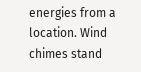energies from a location. Wind chimes stand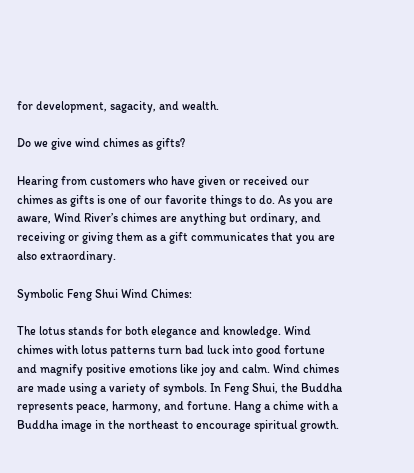for development, sagacity, and wealth.

Do we give wind chimes as gifts?

Hearing from customers who have given or received our chimes as gifts is one of our favorite things to do. As you are aware, Wind River’s chimes are anything but ordinary, and receiving or giving them as a gift communicates that you are also extraordinary.

Symbolic Feng Shui Wind Chimes:

The lotus stands for both elegance and knowledge. Wind chimes with lotus patterns turn bad luck into good fortune and magnify positive emotions like joy and calm. Wind chimes are made using a variety of symbols. In Feng Shui, the Buddha represents peace, harmony, and fortune. Hang a chime with a Buddha image in the northeast to encourage spiritual growth.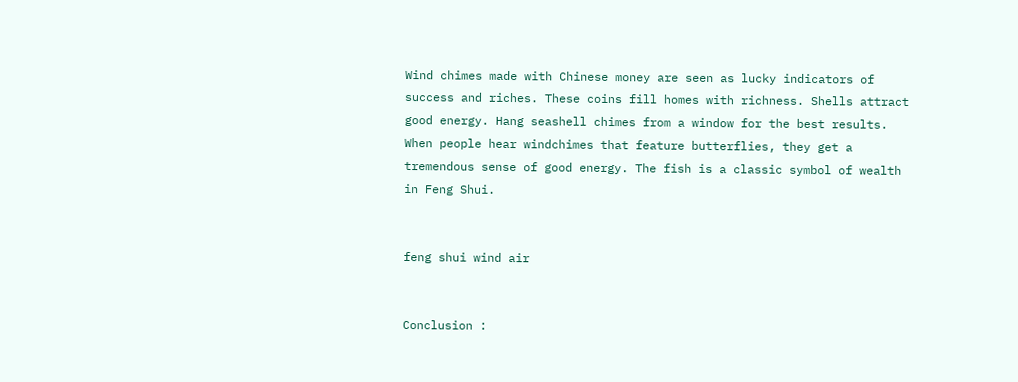Wind chimes made with Chinese money are seen as lucky indicators of success and riches. These coins fill homes with richness. Shells attract good energy. Hang seashell chimes from a window for the best results. When people hear windchimes that feature butterflies, they get a tremendous sense of good energy. The fish is a classic symbol of wealth in Feng Shui.


feng shui wind air


Conclusion :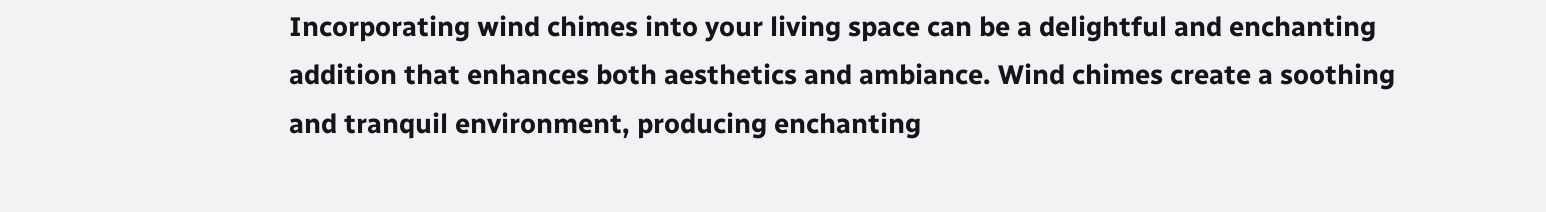Incorporating wind chimes into your living space can be a delightful and enchanting addition that enhances both aesthetics and ambiance. Wind chimes create a soothing and tranquil environment, producing enchanting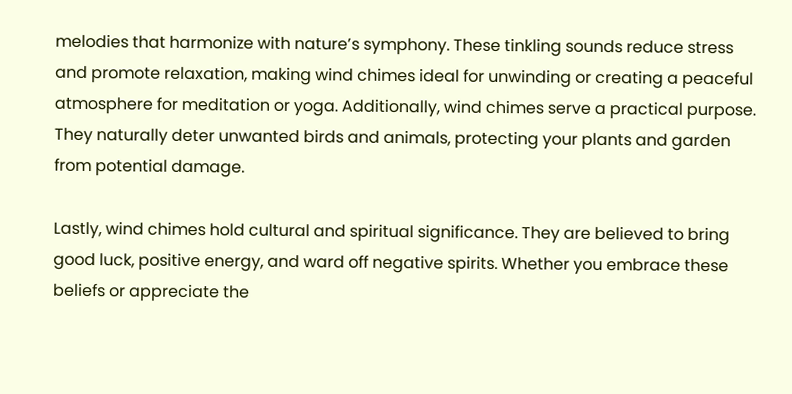melodies that harmonize with nature’s symphony. These tinkling sounds reduce stress and promote relaxation, making wind chimes ideal for unwinding or creating a peaceful atmosphere for meditation or yoga. Additionally, wind chimes serve a practical purpose. They naturally deter unwanted birds and animals, protecting your plants and garden from potential damage.

Lastly, wind chimes hold cultural and spiritual significance. They are believed to bring good luck, positive energy, and ward off negative spirits. Whether you embrace these beliefs or appreciate the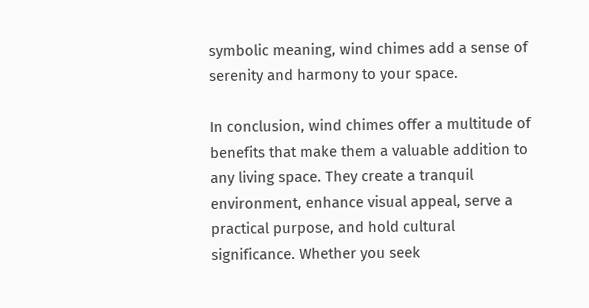symbolic meaning, wind chimes add a sense of serenity and harmony to your space.

In conclusion, wind chimes offer a multitude of benefits that make them a valuable addition to any living space. They create a tranquil environment, enhance visual appeal, serve a practical purpose, and hold cultural significance. Whether you seek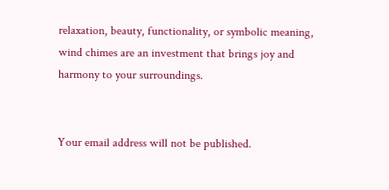relaxation, beauty, functionality, or symbolic meaning, wind chimes are an investment that brings joy and harmony to your surroundings.


Your email address will not be published.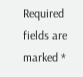Required fields are marked *